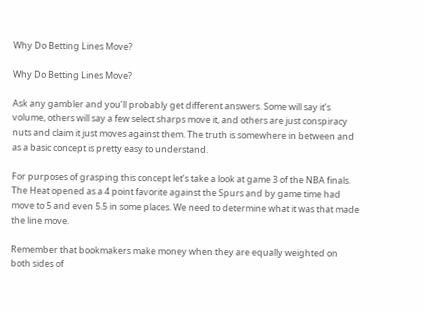Why Do Betting Lines Move?

Why Do Betting Lines Move?

Ask any gambler and you’ll probably get different answers. Some will say it’s volume, others will say a few select sharps move it, and others are just conspiracy nuts and claim it just moves against them. The truth is somewhere in between and as a basic concept is pretty easy to understand.

For purposes of grasping this concept let’s take a look at game 3 of the NBA finals. The Heat opened as a 4 point favorite against the Spurs and by game time had move to 5 and even 5.5 in some places. We need to determine what it was that made the line move.

Remember that bookmakers make money when they are equally weighted on both sides of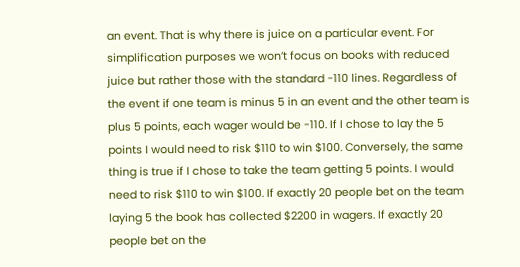an event. That is why there is juice on a particular event. For simplification purposes we won’t focus on books with reduced juice but rather those with the standard -110 lines. Regardless of the event if one team is minus 5 in an event and the other team is plus 5 points, each wager would be -110. If I chose to lay the 5 points I would need to risk $110 to win $100. Conversely, the same thing is true if I chose to take the team getting 5 points. I would need to risk $110 to win $100. If exactly 20 people bet on the team laying 5 the book has collected $2200 in wagers. If exactly 20 people bet on the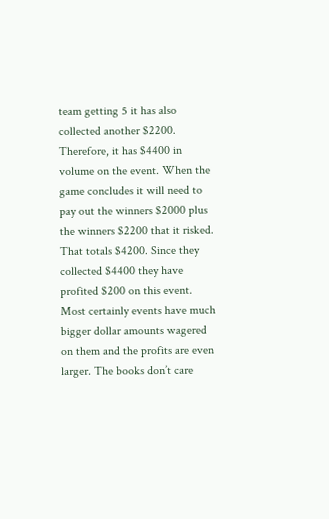team getting 5 it has also collected another $2200. Therefore, it has $4400 in volume on the event. When the game concludes it will need to pay out the winners $2000 plus the winners $2200 that it risked. That totals $4200. Since they collected $4400 they have profited $200 on this event. Most certainly events have much bigger dollar amounts wagered on them and the profits are even larger. The books don’t care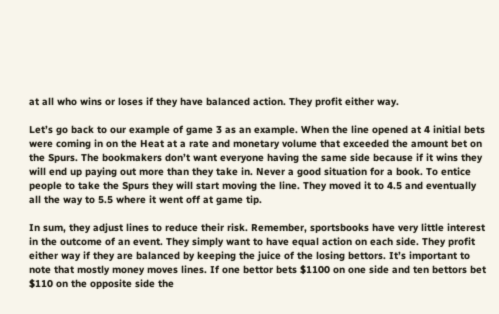at all who wins or loses if they have balanced action. They profit either way.

Let’s go back to our example of game 3 as an example. When the line opened at 4 initial bets were coming in on the Heat at a rate and monetary volume that exceeded the amount bet on the Spurs. The bookmakers don’t want everyone having the same side because if it wins they will end up paying out more than they take in. Never a good situation for a book. To entice people to take the Spurs they will start moving the line. They moved it to 4.5 and eventually all the way to 5.5 where it went off at game tip.

In sum, they adjust lines to reduce their risk. Remember, sportsbooks have very little interest in the outcome of an event. They simply want to have equal action on each side. They profit either way if they are balanced by keeping the juice of the losing bettors. It’s important to note that mostly money moves lines. If one bettor bets $1100 on one side and ten bettors bet $110 on the opposite side the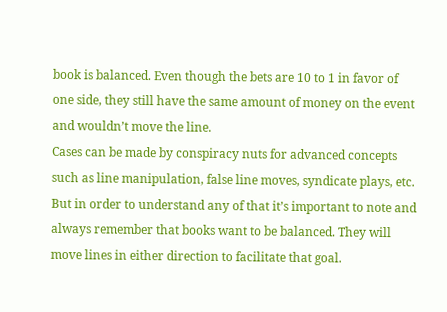book is balanced. Even though the bets are 10 to 1 in favor of one side, they still have the same amount of money on the event and wouldn’t move the line.
Cases can be made by conspiracy nuts for advanced concepts such as line manipulation, false line moves, syndicate plays, etc. But in order to understand any of that it’s important to note and always remember that books want to be balanced. They will move lines in either direction to facilitate that goal.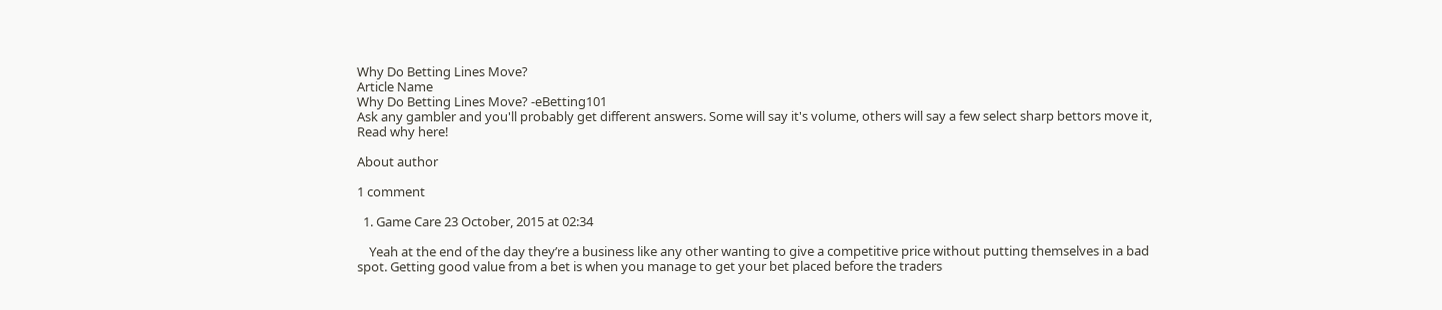Why Do Betting Lines Move?
Article Name
Why Do Betting Lines Move? -eBetting101
Ask any gambler and you'll probably get different answers. Some will say it's volume, others will say a few select sharp bettors move it, Read why here!

About author

1 comment

  1. Game Care 23 October, 2015 at 02:34

    Yeah at the end of the day they’re a business like any other wanting to give a competitive price without putting themselves in a bad spot. Getting good value from a bet is when you manage to get your bet placed before the traders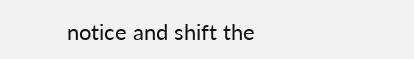notice and shift the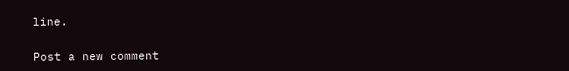line.

Post a new comment